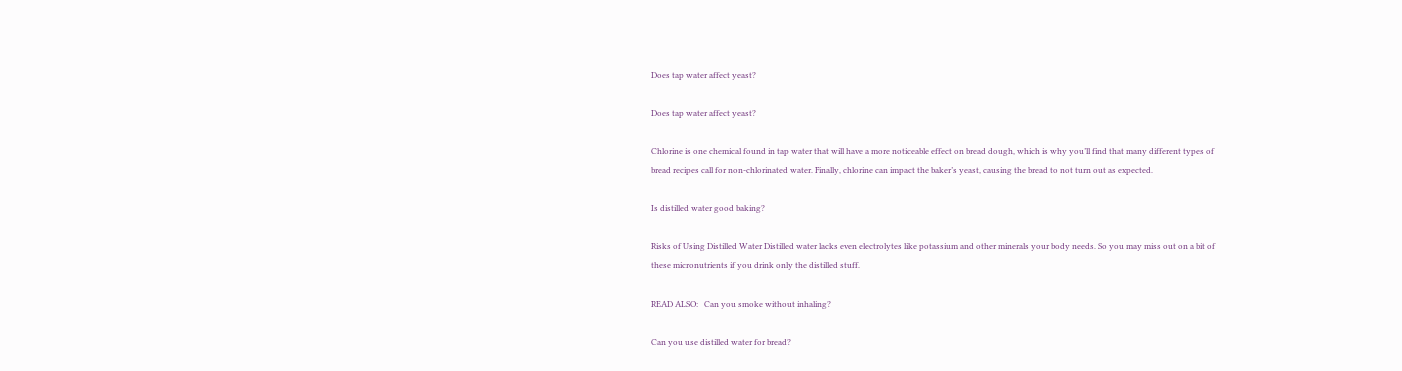Does tap water affect yeast?

Does tap water affect yeast?

Chlorine is one chemical found in tap water that will have a more noticeable effect on bread dough, which is why you’ll find that many different types of bread recipes call for non-chlorinated water. Finally, chlorine can impact the baker’s yeast, causing the bread to not turn out as expected.

Is distilled water good baking?

Risks of Using Distilled Water Distilled water lacks even electrolytes like potassium and other minerals your body needs. So you may miss out on a bit of these micronutrients if you drink only the distilled stuff.

READ ALSO:   Can you smoke without inhaling?

Can you use distilled water for bread?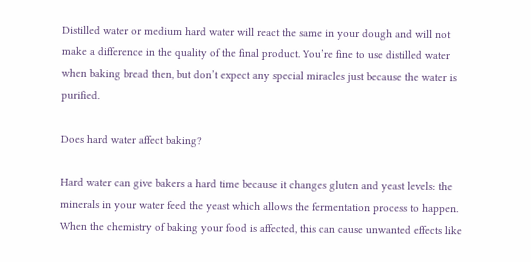Distilled water or medium hard water will react the same in your dough and will not make a difference in the quality of the final product. You’re fine to use distilled water when baking bread then, but don’t expect any special miracles just because the water is purified.

Does hard water affect baking?

Hard water can give bakers a hard time because it changes gluten and yeast levels: the minerals in your water feed the yeast which allows the fermentation process to happen. When the chemistry of baking your food is affected, this can cause unwanted effects like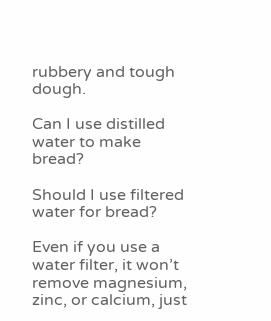rubbery and tough dough.

Can I use distilled water to make bread?

Should I use filtered water for bread?

Even if you use a water filter, it won’t remove magnesium, zinc, or calcium, just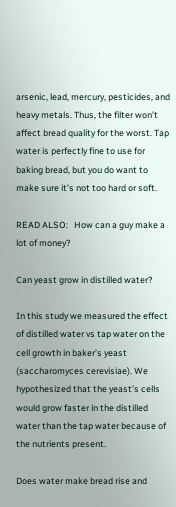arsenic, lead, mercury, pesticides, and heavy metals. Thus, the filter won’t affect bread quality for the worst. Tap water is perfectly fine to use for baking bread, but you do want to make sure it’s not too hard or soft.

READ ALSO:   How can a guy make a lot of money?

Can yeast grow in distilled water?

In this study we measured the effect of distilled water vs tap water on the cell growth in baker’s yeast (saccharomyces cerevisiae). We hypothesized that the yeast’s cells would grow faster in the distilled water than the tap water because of the nutrients present.

Does water make bread rise and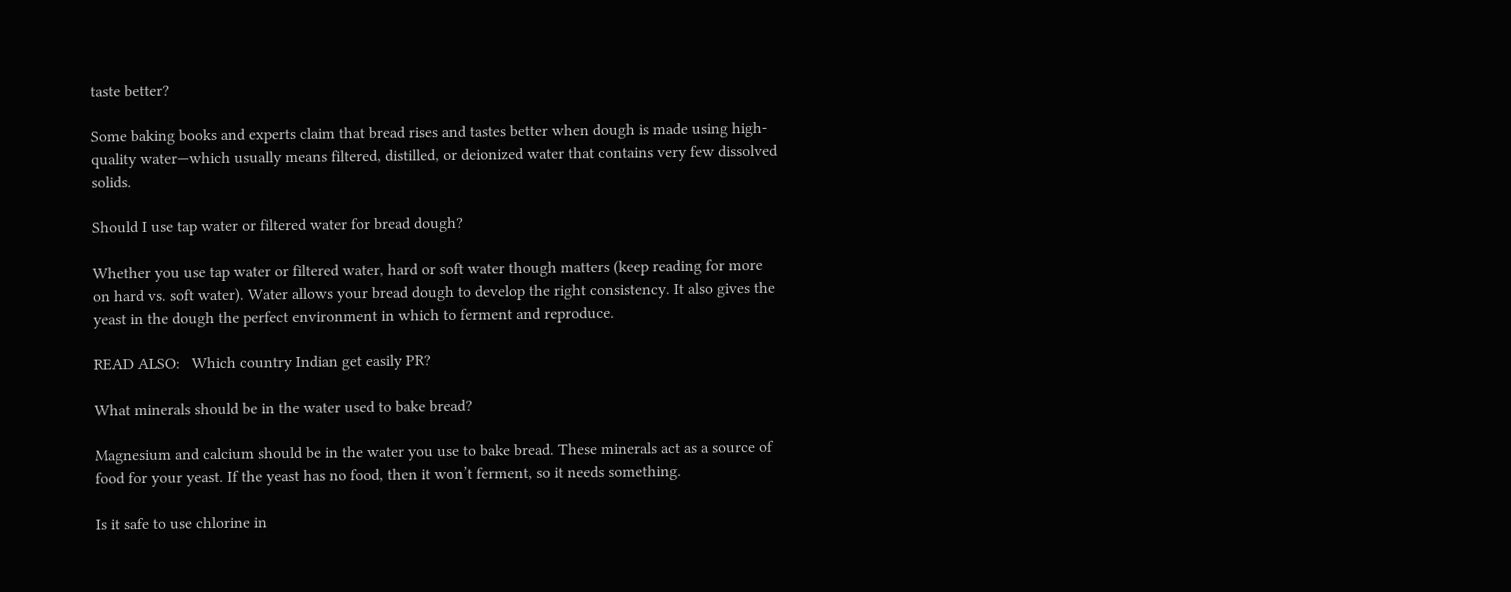taste better?

Some baking books and experts claim that bread rises and tastes better when dough is made using high-quality water—which usually means filtered, distilled, or deionized water that contains very few dissolved solids.

Should I use tap water or filtered water for bread dough?

Whether you use tap water or filtered water, hard or soft water though matters (keep reading for more on hard vs. soft water). Water allows your bread dough to develop the right consistency. It also gives the yeast in the dough the perfect environment in which to ferment and reproduce.

READ ALSO:   Which country Indian get easily PR?

What minerals should be in the water used to bake bread?

Magnesium and calcium should be in the water you use to bake bread. These minerals act as a source of food for your yeast. If the yeast has no food, then it won’t ferment, so it needs something.

Is it safe to use chlorine in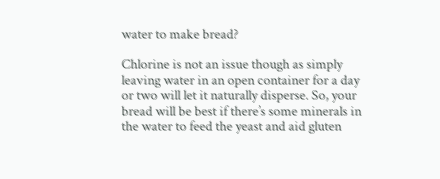water to make bread?

Chlorine is not an issue though as simply leaving water in an open container for a day or two will let it naturally disperse. So, your bread will be best if there’s some minerals in the water to feed the yeast and aid gluten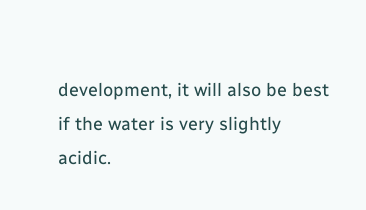development, it will also be best if the water is very slightly acidic.